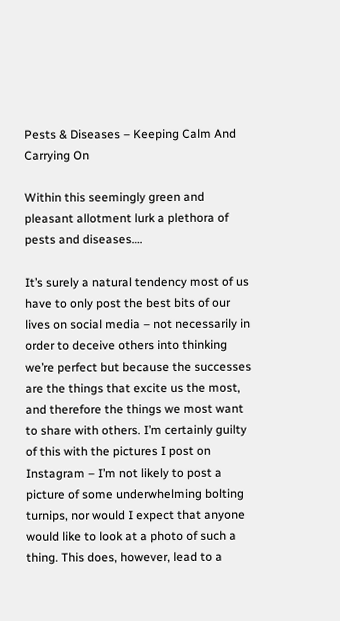Pests & Diseases – Keeping Calm And Carrying On

Within this seemingly green and pleasant allotment lurk a plethora of pests and diseases….

It’s surely a natural tendency most of us have to only post the best bits of our lives on social media – not necessarily in order to deceive others into thinking we’re perfect but because the successes are the things that excite us the most, and therefore the things we most want to share with others. I’m certainly guilty of this with the pictures I post on Instagram – I’m not likely to post a picture of some underwhelming bolting turnips, nor would I expect that anyone would like to look at a photo of such a thing. This does, however, lead to a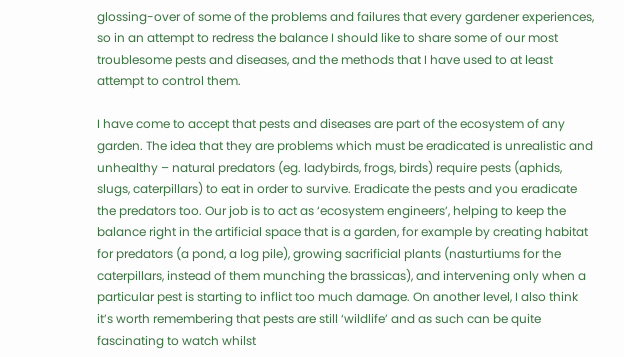glossing-over of some of the problems and failures that every gardener experiences, so in an attempt to redress the balance I should like to share some of our most troublesome pests and diseases, and the methods that I have used to at least attempt to control them.

I have come to accept that pests and diseases are part of the ecosystem of any garden. The idea that they are problems which must be eradicated is unrealistic and unhealthy – natural predators (eg. ladybirds, frogs, birds) require pests (aphids, slugs, caterpillars) to eat in order to survive. Eradicate the pests and you eradicate the predators too. Our job is to act as ‘ecosystem engineers’, helping to keep the balance right in the artificial space that is a garden, for example by creating habitat for predators (a pond, a log pile), growing sacrificial plants (nasturtiums for the caterpillars, instead of them munching the brassicas), and intervening only when a particular pest is starting to inflict too much damage. On another level, I also think it’s worth remembering that pests are still ‘wildlife’ and as such can be quite fascinating to watch whilst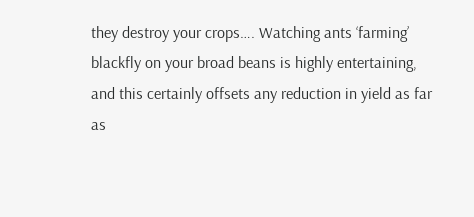they destroy your crops…. Watching ants ‘farming’ blackfly on your broad beans is highly entertaining, and this certainly offsets any reduction in yield as far as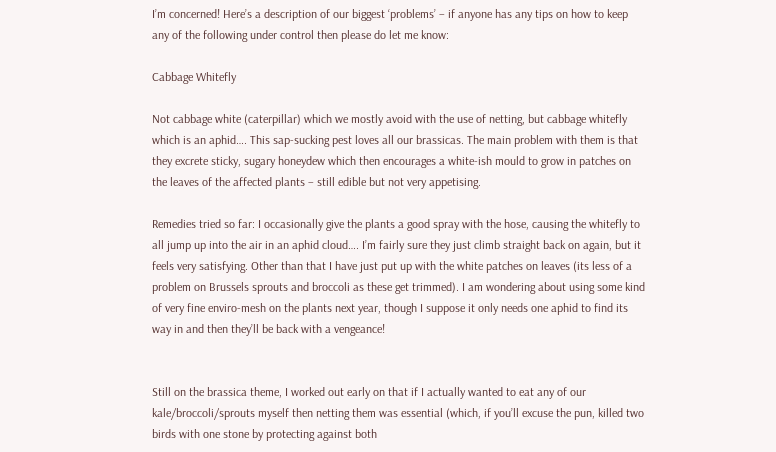I’m concerned! Here’s a description of our biggest ‘problems’ – if anyone has any tips on how to keep any of the following under control then please do let me know:

Cabbage Whitefly

Not cabbage white (caterpillar) which we mostly avoid with the use of netting, but cabbage whitefly which is an aphid…. This sap-sucking pest loves all our brassicas. The main problem with them is that they excrete sticky, sugary honeydew which then encourages a white-ish mould to grow in patches on the leaves of the affected plants – still edible but not very appetising.

Remedies tried so far: I occasionally give the plants a good spray with the hose, causing the whitefly to all jump up into the air in an aphid cloud…. I’m fairly sure they just climb straight back on again, but it feels very satisfying. Other than that I have just put up with the white patches on leaves (its less of a problem on Brussels sprouts and broccoli as these get trimmed). I am wondering about using some kind of very fine enviro-mesh on the plants next year, though I suppose it only needs one aphid to find its way in and then they’ll be back with a vengeance!


Still on the brassica theme, I worked out early on that if I actually wanted to eat any of our kale/broccoli/sprouts myself then netting them was essential (which, if you’ll excuse the pun, killed two birds with one stone by protecting against both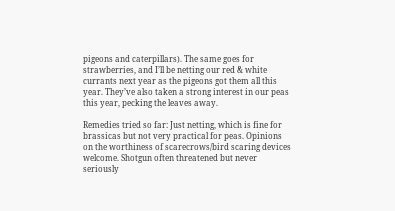pigeons and caterpillars). The same goes for strawberries, and I’ll be netting our red & white currants next year as the pigeons got them all this year. They’ve also taken a strong interest in our peas this year, pecking the leaves away.

Remedies tried so far: Just netting, which is fine for brassicas but not very practical for peas. Opinions on the worthiness of scarecrows/bird scaring devices welcome. Shotgun often threatened but never seriously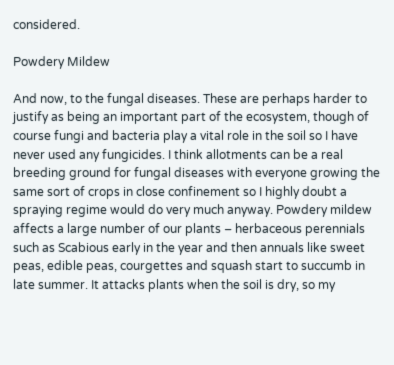considered.

Powdery Mildew

And now, to the fungal diseases. These are perhaps harder to justify as being an important part of the ecosystem, though of course fungi and bacteria play a vital role in the soil so I have never used any fungicides. I think allotments can be a real breeding ground for fungal diseases with everyone growing the same sort of crops in close confinement so I highly doubt a spraying regime would do very much anyway. Powdery mildew affects a large number of our plants – herbaceous perennials such as Scabious early in the year and then annuals like sweet peas, edible peas, courgettes and squash start to succumb in late summer. It attacks plants when the soil is dry, so my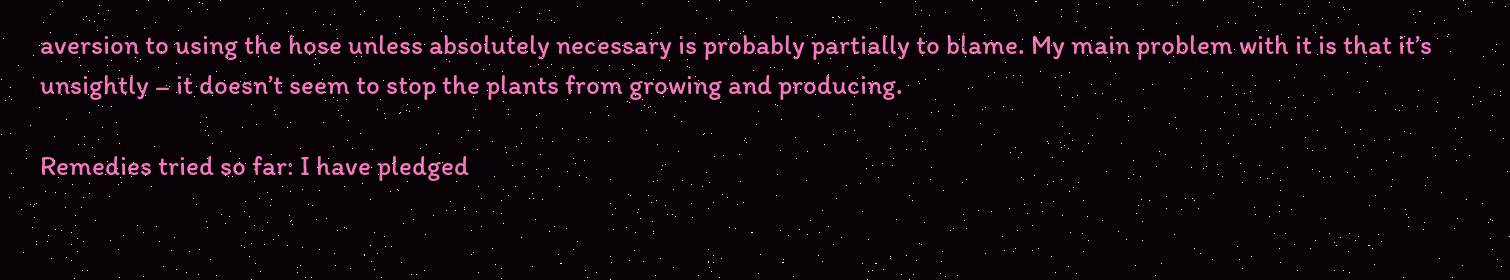aversion to using the hose unless absolutely necessary is probably partially to blame. My main problem with it is that it’s unsightly – it doesn’t seem to stop the plants from growing and producing.

Remedies tried so far: I have pledged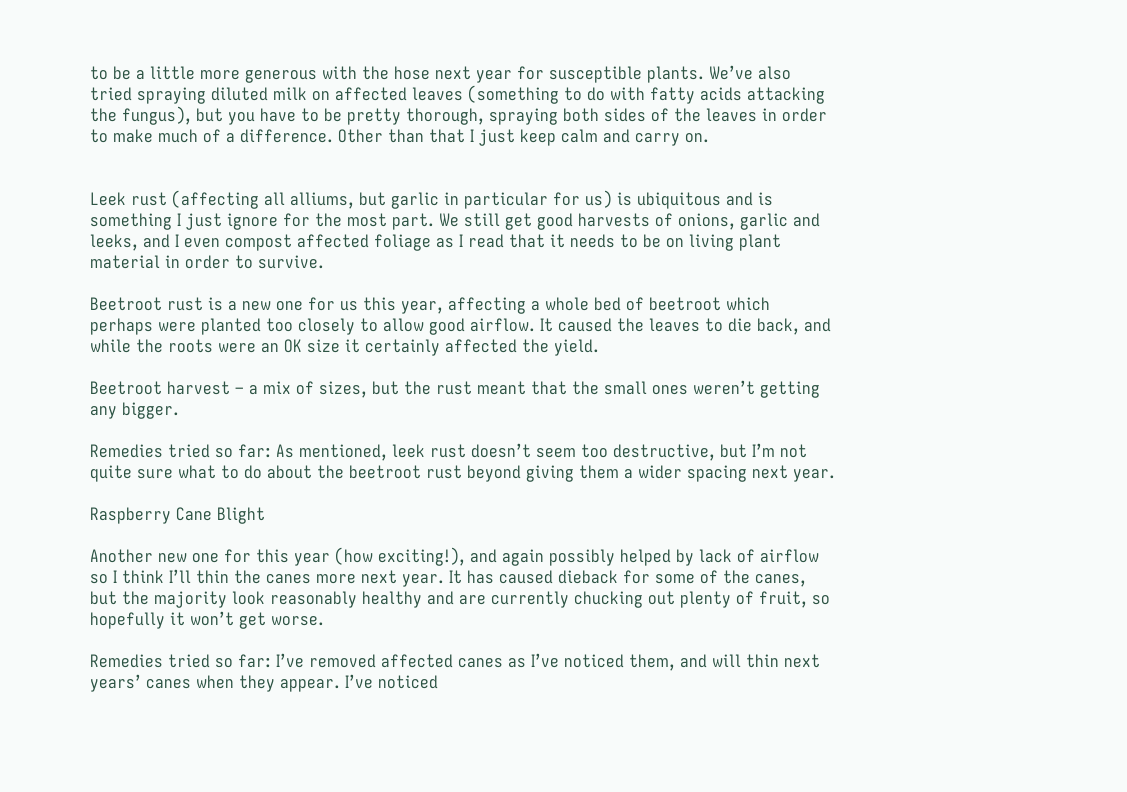to be a little more generous with the hose next year for susceptible plants. We’ve also tried spraying diluted milk on affected leaves (something to do with fatty acids attacking the fungus), but you have to be pretty thorough, spraying both sides of the leaves in order to make much of a difference. Other than that I just keep calm and carry on.


Leek rust (affecting all alliums, but garlic in particular for us) is ubiquitous and is something I just ignore for the most part. We still get good harvests of onions, garlic and leeks, and I even compost affected foliage as I read that it needs to be on living plant material in order to survive.

Beetroot rust is a new one for us this year, affecting a whole bed of beetroot which perhaps were planted too closely to allow good airflow. It caused the leaves to die back, and while the roots were an OK size it certainly affected the yield.

Beetroot harvest – a mix of sizes, but the rust meant that the small ones weren’t getting any bigger.

Remedies tried so far: As mentioned, leek rust doesn’t seem too destructive, but I’m not quite sure what to do about the beetroot rust beyond giving them a wider spacing next year.

Raspberry Cane Blight

Another new one for this year (how exciting!), and again possibly helped by lack of airflow so I think I’ll thin the canes more next year. It has caused dieback for some of the canes, but the majority look reasonably healthy and are currently chucking out plenty of fruit, so hopefully it won’t get worse.

Remedies tried so far: I’ve removed affected canes as I’ve noticed them, and will thin next years’ canes when they appear. I’ve noticed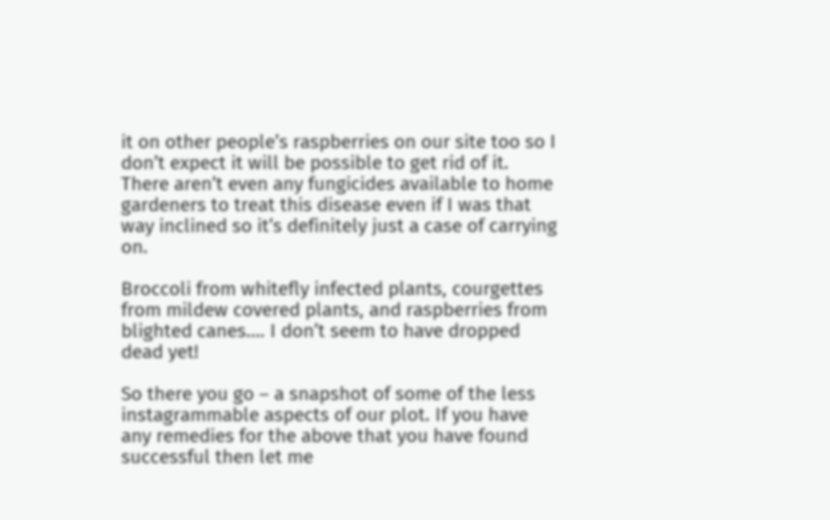it on other people’s raspberries on our site too so I don’t expect it will be possible to get rid of it. There aren’t even any fungicides available to home gardeners to treat this disease even if I was that way inclined so it’s definitely just a case of carrying on.

Broccoli from whitefly infected plants, courgettes from mildew covered plants, and raspberries from blighted canes…. I don’t seem to have dropped dead yet!

So there you go – a snapshot of some of the less instagrammable aspects of our plot. If you have any remedies for the above that you have found successful then let me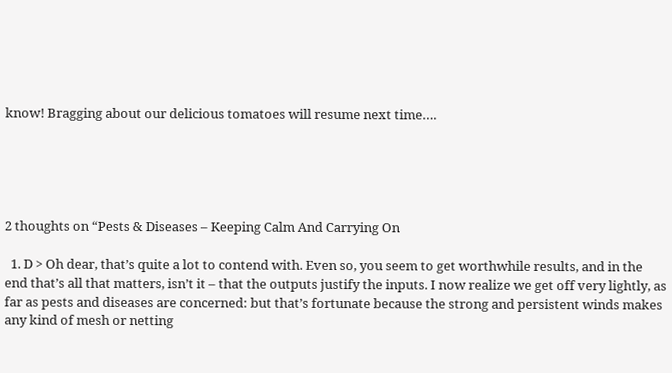know! Bragging about our delicious tomatoes will resume next time….





2 thoughts on “Pests & Diseases – Keeping Calm And Carrying On

  1. D > Oh dear, that’s quite a lot to contend with. Even so, you seem to get worthwhile results, and in the end that’s all that matters, isn’t it – that the outputs justify the inputs. I now realize we get off very lightly, as far as pests and diseases are concerned: but that’s fortunate because the strong and persistent winds makes any kind of mesh or netting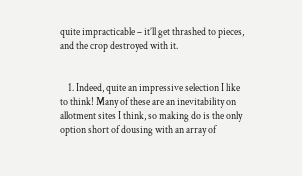quite impracticable – it’ll get thrashed to pieces, and the crop destroyed with it.


    1. Indeed, quite an impressive selection I like to think! Many of these are an inevitability on allotment sites I think, so making do is the only option short of dousing with an array of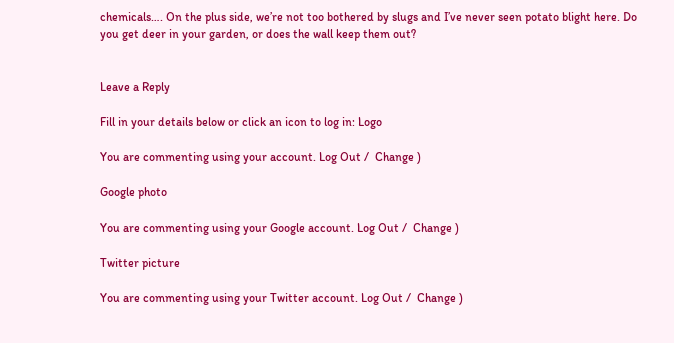chemicals…. On the plus side, we’re not too bothered by slugs and I’ve never seen potato blight here. Do you get deer in your garden, or does the wall keep them out?


Leave a Reply

Fill in your details below or click an icon to log in: Logo

You are commenting using your account. Log Out /  Change )

Google photo

You are commenting using your Google account. Log Out /  Change )

Twitter picture

You are commenting using your Twitter account. Log Out /  Change )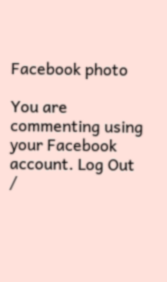Facebook photo

You are commenting using your Facebook account. Log Out /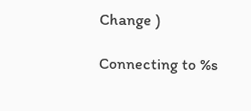Change )

Connecting to %s